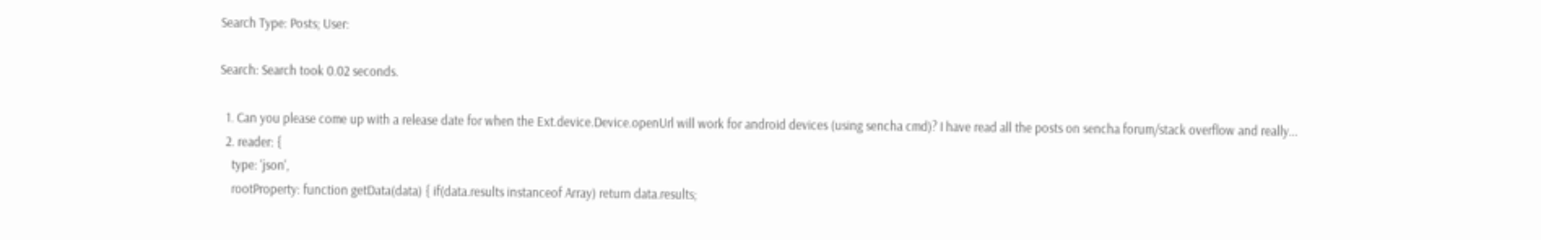Search Type: Posts; User:

Search: Search took 0.02 seconds.

  1. Can you please come up with a release date for when the Ext.device.Device.openUrl will work for android devices (using sencha cmd)? I have read all the posts on sencha forum/stack overflow and really...
  2. reader: {
    type: 'json',
    rootProperty: function getData(data) { if(data.results instanceof Array) return data.results;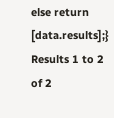else return [data.results];}
Results 1 to 2 of 2